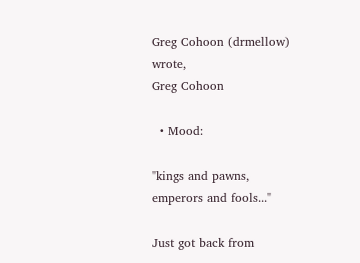Greg Cohoon (drmellow) wrote,
Greg Cohoon

  • Mood:

"kings and pawns, emperors and fools..."

Just got back from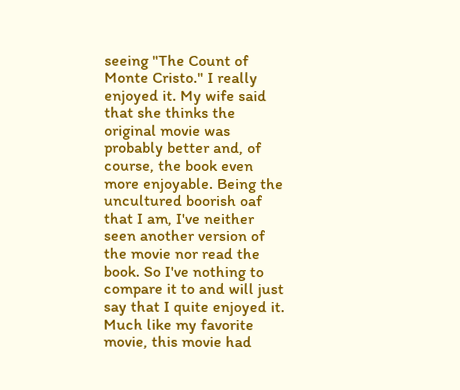seeing "The Count of Monte Cristo." I really enjoyed it. My wife said that she thinks the original movie was probably better and, of course, the book even more enjoyable. Being the uncultured boorish oaf that I am, I've neither seen another version of the movie nor read the book. So I've nothing to compare it to and will just say that I quite enjoyed it. Much like my favorite movie, this movie had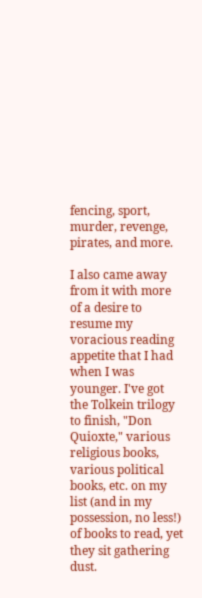fencing, sport, murder, revenge, pirates, and more.

I also came away from it with more of a desire to resume my voracious reading appetite that I had when I was younger. I've got the Tolkein trilogy to finish, "Don Quioxte," various religious books, various political books, etc. on my list (and in my possession, no less!) of books to read, yet they sit gathering dust.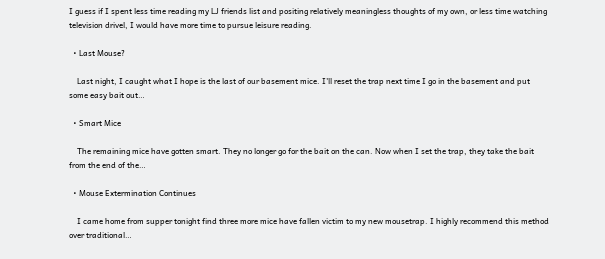I guess if I spent less time reading my LJ friends list and positing relatively meaningless thoughts of my own, or less time watching television drivel, I would have more time to pursue leisure reading.

  • Last Mouse?

    Last night, I caught what I hope is the last of our basement mice. I'll reset the trap next time I go in the basement and put some easy bait out…

  • Smart Mice

    The remaining mice have gotten smart. They no longer go for the bait on the can. Now when I set the trap, they take the bait from the end of the…

  • Mouse Extermination Continues

    I came home from supper tonight find three more mice have fallen victim to my new mousetrap. I highly recommend this method over traditional…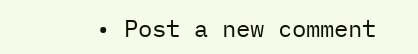• Post a new comment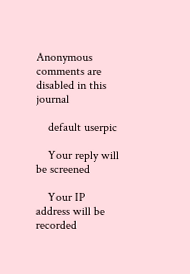Anonymous comments are disabled in this journal

    default userpic

    Your reply will be screened

    Your IP address will be recorded